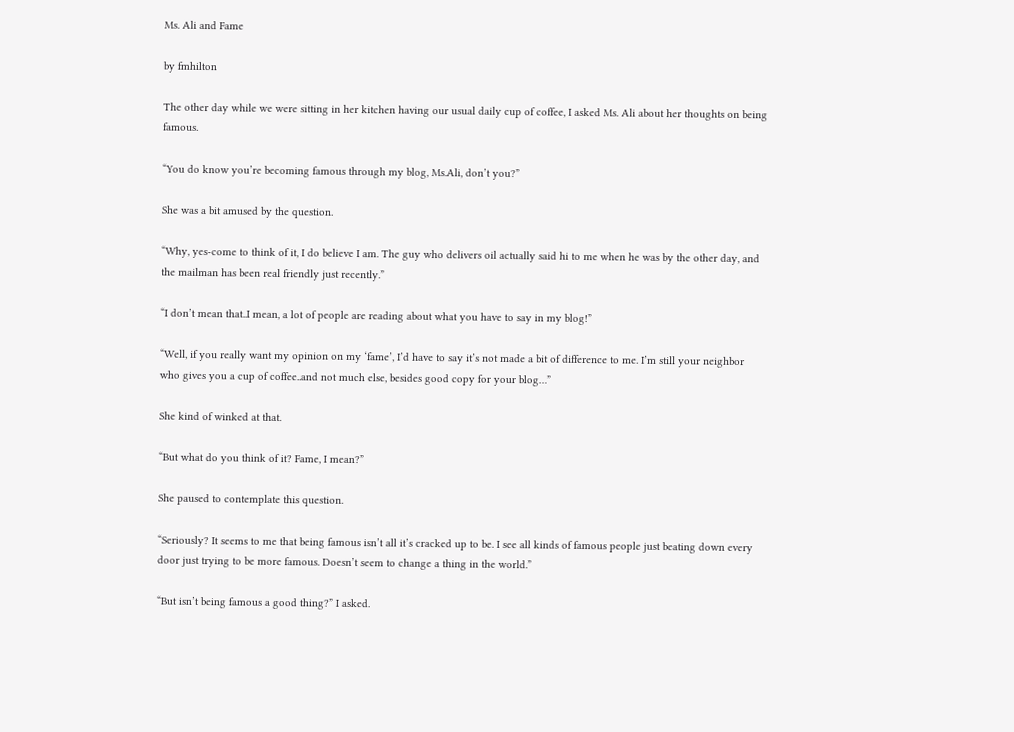Ms. Ali and Fame

by fmhilton

The other day while we were sitting in her kitchen having our usual daily cup of coffee, I asked Ms. Ali about her thoughts on being famous.

“You do know you’re becoming famous through my blog, Ms.Ali, don’t you?”

She was a bit amused by the question.

“Why, yes-come to think of it, I do believe I am. The guy who delivers oil actually said hi to me when he was by the other day, and the mailman has been real friendly just recently.”

“I don’t mean that..I mean, a lot of people are reading about what you have to say in my blog!”

“Well, if you really want my opinion on my ‘fame’, I’d have to say it’s not made a bit of difference to me. I’m still your neighbor who gives you a cup of coffee..and not much else, besides good copy for your blog…”

She kind of winked at that.

“But what do you think of it? Fame, I mean?”

She paused to contemplate this question.

“Seriously? It seems to me that being famous isn’t all it’s cracked up to be. I see all kinds of famous people just beating down every door just trying to be more famous. Doesn’t seem to change a thing in the world.”

“But isn’t being famous a good thing?” I asked.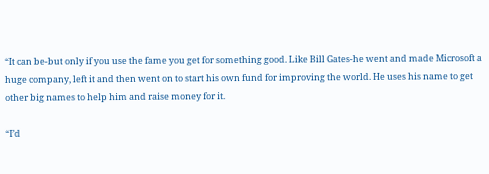“It can be-but only if you use the fame you get for something good. Like Bill Gates-he went and made Microsoft a huge company, left it and then went on to start his own fund for improving the world. He uses his name to get other big names to help him and raise money for it.

“I’d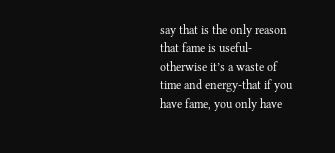say that is the only reason that fame is useful-otherwise it’s a waste of time and energy-that if you have fame, you only have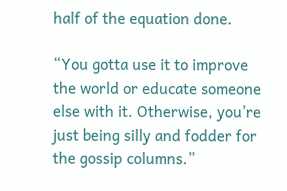half of the equation done.

“You gotta use it to improve the world or educate someone else with it. Otherwise, you’re just being silly and fodder for the gossip columns.”